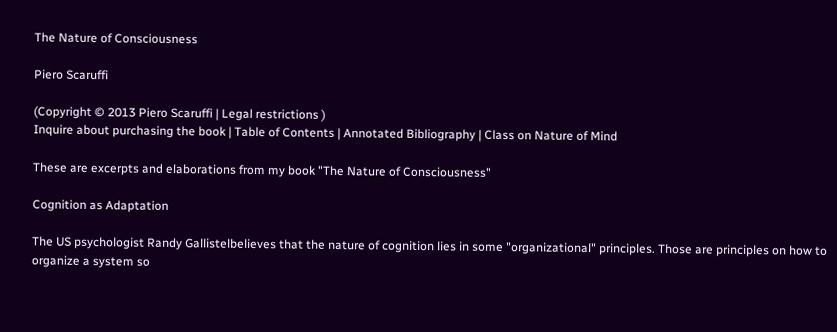The Nature of Consciousness

Piero Scaruffi

(Copyright © 2013 Piero Scaruffi | Legal restrictions )
Inquire about purchasing the book | Table of Contents | Annotated Bibliography | Class on Nature of Mind

These are excerpts and elaborations from my book "The Nature of Consciousness"

Cognition as Adaptation

The US psychologist Randy Gallistelbelieves that the nature of cognition lies in some "organizational" principles. Those are principles on how to organize a system so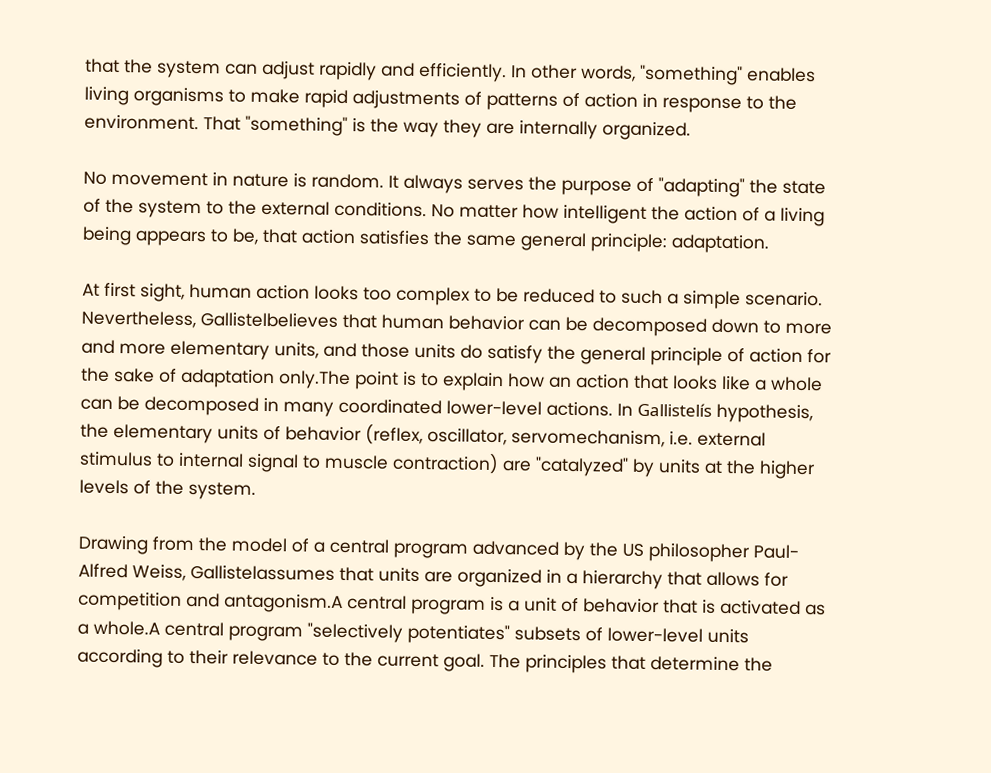that the system can adjust rapidly and efficiently. In other words, "something" enables living organisms to make rapid adjustments of patterns of action in response to the environment. That "something" is the way they are internally organized.

No movement in nature is random. It always serves the purpose of "adapting" the state of the system to the external conditions. No matter how intelligent the action of a living being appears to be, that action satisfies the same general principle: adaptation.

At first sight, human action looks too complex to be reduced to such a simple scenario. Nevertheless, Gallistelbelieves that human behavior can be decomposed down to more and more elementary units, and those units do satisfy the general principle of action for the sake of adaptation only.The point is to explain how an action that looks like a whole can be decomposed in many coordinated lower-level actions. In Gallistelís hypothesis, the elementary units of behavior (reflex, oscillator, servomechanism, i.e. external stimulus to internal signal to muscle contraction) are "catalyzed" by units at the higher levels of the system.

Drawing from the model of a central program advanced by the US philosopher Paul-Alfred Weiss, Gallistelassumes that units are organized in a hierarchy that allows for competition and antagonism.A central program is a unit of behavior that is activated as a whole.A central program "selectively potentiates" subsets of lower-level units according to their relevance to the current goal. The principles that determine the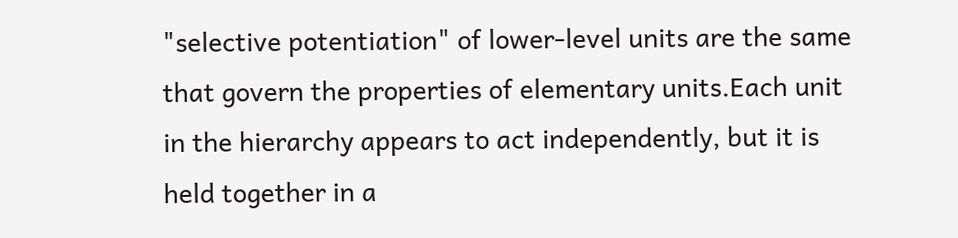"selective potentiation" of lower-level units are the same that govern the properties of elementary units.Each unit in the hierarchy appears to act independently, but it is held together in a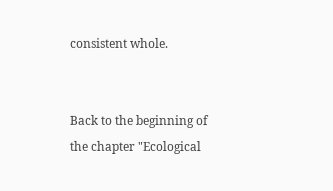consistent whole.


Back to the beginning of the chapter "Ecological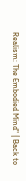Realism: The Embodied Mind" | Back to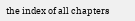the index of all chapters